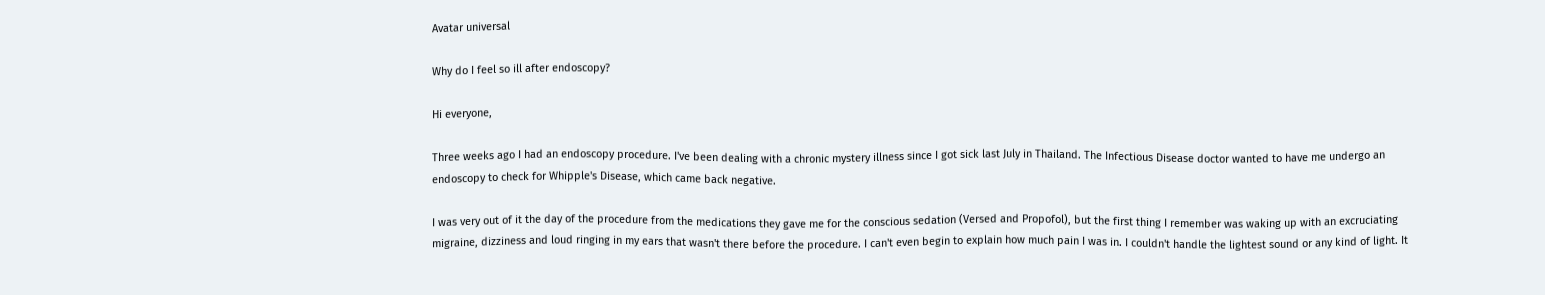Avatar universal

Why do I feel so ill after endoscopy?

Hi everyone,

Three weeks ago I had an endoscopy procedure. I've been dealing with a chronic mystery illness since I got sick last July in Thailand. The Infectious Disease doctor wanted to have me undergo an endoscopy to check for Whipple's Disease, which came back negative.

I was very out of it the day of the procedure from the medications they gave me for the conscious sedation (Versed and Propofol), but the first thing I remember was waking up with an excruciating migraine, dizziness and loud ringing in my ears that wasn't there before the procedure. I can't even begin to explain how much pain I was in. I couldn't handle the lightest sound or any kind of light. It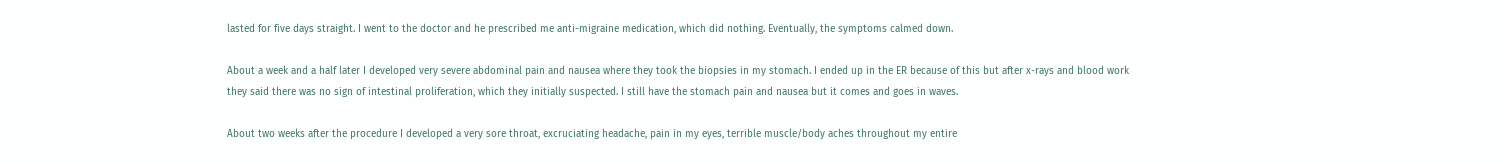lasted for five days straight. I went to the doctor and he prescribed me anti-migraine medication, which did nothing. Eventually, the symptoms calmed down.

About a week and a half later I developed very severe abdominal pain and nausea where they took the biopsies in my stomach. I ended up in the ER because of this but after x-rays and blood work they said there was no sign of intestinal proliferation, which they initially suspected. I still have the stomach pain and nausea but it comes and goes in waves.

About two weeks after the procedure I developed a very sore throat, excruciating headache, pain in my eyes, terrible muscle/body aches throughout my entire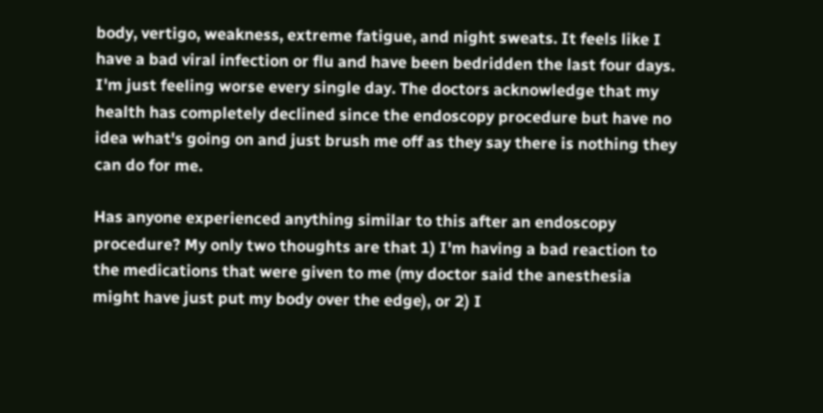body, vertigo, weakness, extreme fatigue, and night sweats. It feels like I have a bad viral infection or flu and have been bedridden the last four days. I'm just feeling worse every single day. The doctors acknowledge that my health has completely declined since the endoscopy procedure but have no idea what's going on and just brush me off as they say there is nothing they can do for me.

Has anyone experienced anything similar to this after an endoscopy procedure? My only two thoughts are that 1) I'm having a bad reaction to the medications that were given to me (my doctor said the anesthesia might have just put my body over the edge), or 2) I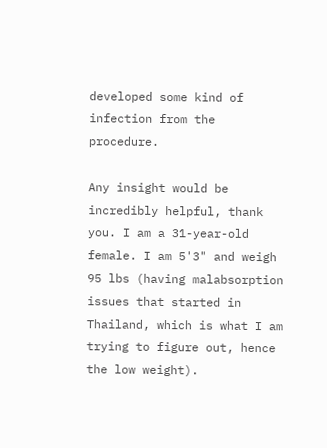developed some kind of infection from the procedure.

Any insight would be incredibly helpful, thank you. I am a 31-year-old female. I am 5'3" and weigh 95 lbs (having malabsorption issues that started in Thailand, which is what I am trying to figure out, hence the low weight).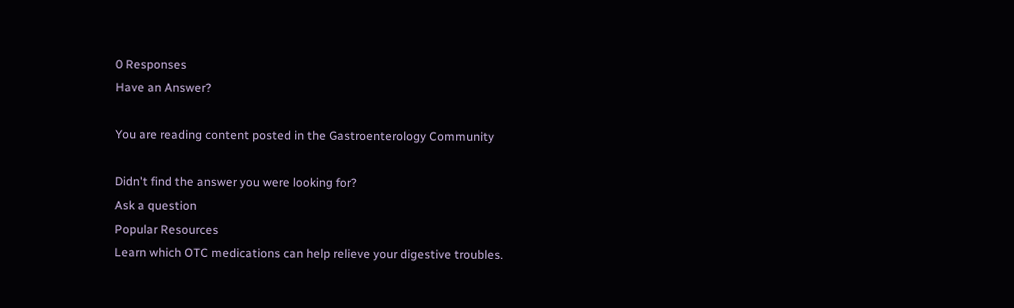0 Responses
Have an Answer?

You are reading content posted in the Gastroenterology Community

Didn't find the answer you were looking for?
Ask a question
Popular Resources
Learn which OTC medications can help relieve your digestive troubles.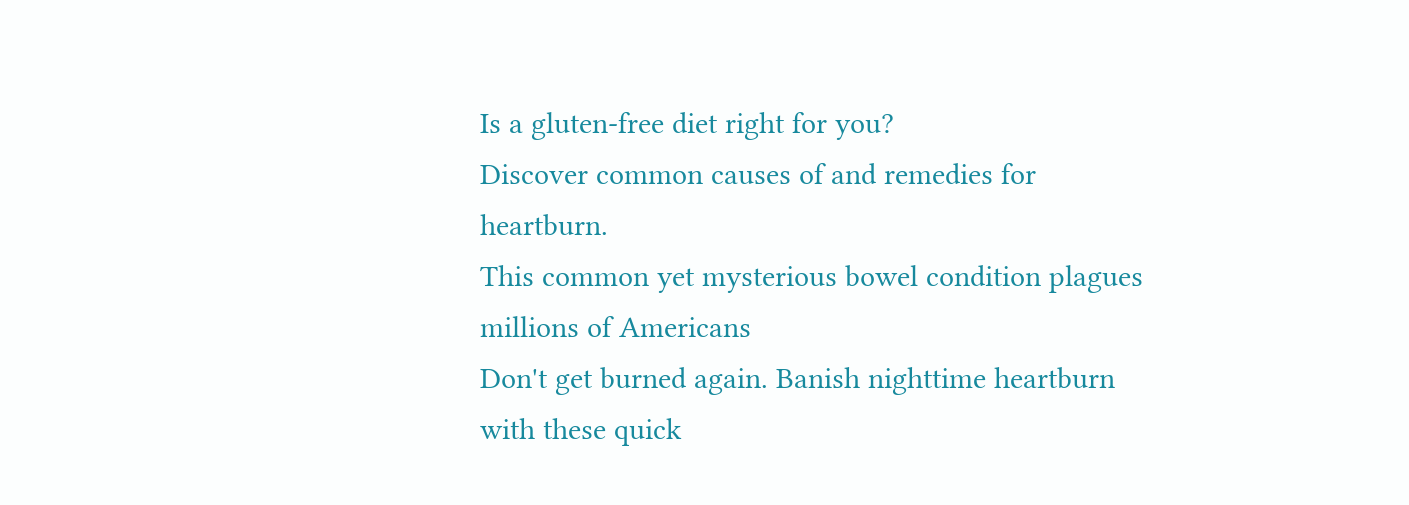Is a gluten-free diet right for you?
Discover common causes of and remedies for heartburn.
This common yet mysterious bowel condition plagues millions of Americans
Don't get burned again. Banish nighttime heartburn with these quick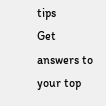tips
Get answers to your top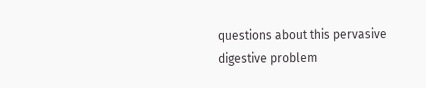questions about this pervasive digestive problem